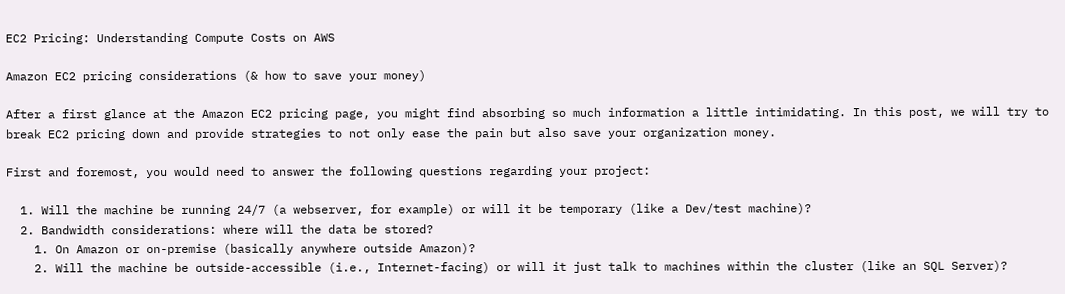EC2 Pricing: Understanding Compute Costs on AWS

Amazon EC2 pricing considerations (& how to save your money)

After a first glance at the Amazon EC2 pricing page, you might find absorbing so much information a little intimidating. In this post, we will try to break EC2 pricing down and provide strategies to not only ease the pain but also save your organization money.

First and foremost, you would need to answer the following questions regarding your project:

  1. Will the machine be running 24/7 (a webserver, for example) or will it be temporary (like a Dev/test machine)?
  2. Bandwidth considerations: where will the data be stored?
    1. On Amazon or on-premise (basically anywhere outside Amazon)?
    2. Will the machine be outside-accessible (i.e., Internet-facing) or will it just talk to machines within the cluster (like an SQL Server)?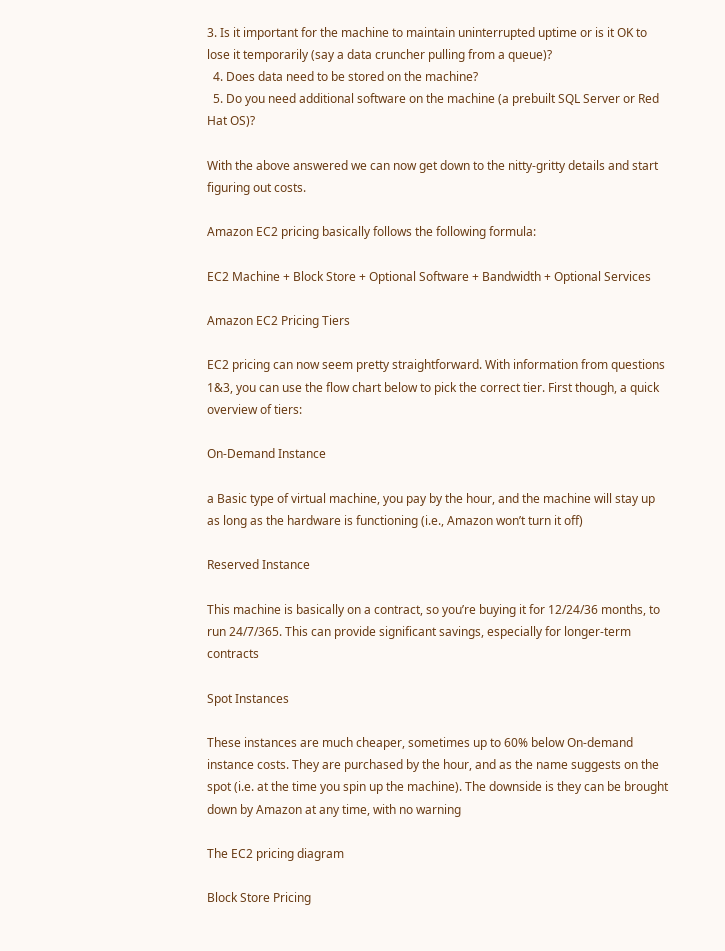3. Is it important for the machine to maintain uninterrupted uptime or is it OK to lose it temporarily (say a data cruncher pulling from a queue)?
  4. Does data need to be stored on the machine?
  5. Do you need additional software on the machine (a prebuilt SQL Server or Red Hat OS)?

With the above answered we can now get down to the nitty-gritty details and start figuring out costs.

Amazon EC2 pricing basically follows the following formula:

EC2 Machine + Block Store + Optional Software + Bandwidth + Optional Services

Amazon EC2 Pricing Tiers

EC2 pricing can now seem pretty straightforward. With information from questions 1&3, you can use the flow chart below to pick the correct tier. First though, a quick overview of tiers:

On-Demand Instance

a Basic type of virtual machine, you pay by the hour, and the machine will stay up as long as the hardware is functioning (i.e., Amazon won’t turn it off)

Reserved Instance

This machine is basically on a contract, so you’re buying it for 12/24/36 months, to run 24/7/365. This can provide significant savings, especially for longer-term contracts

Spot Instances

These instances are much cheaper, sometimes up to 60% below On-demand instance costs. They are purchased by the hour, and as the name suggests on the spot (i.e. at the time you spin up the machine). The downside is they can be brought down by Amazon at any time, with no warning

The EC2 pricing diagram

Block Store Pricing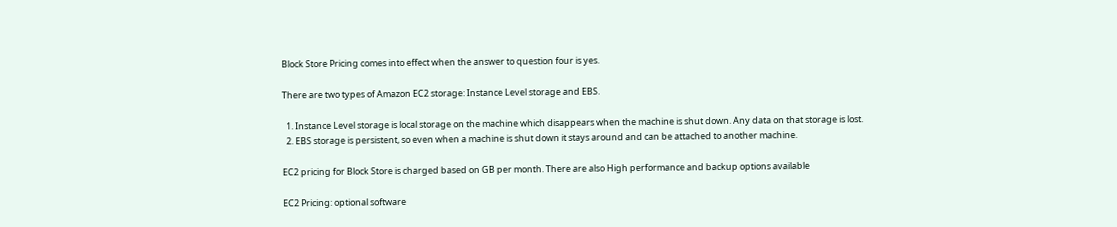Block Store Pricing comes into effect when the answer to question four is yes.

There are two types of Amazon EC2 storage: Instance Level storage and EBS.

  1. Instance Level storage is local storage on the machine which disappears when the machine is shut down. Any data on that storage is lost.
  2. EBS storage is persistent, so even when a machine is shut down it stays around and can be attached to another machine.

EC2 pricing for Block Store is charged based on GB per month. There are also High performance and backup options available

EC2 Pricing: optional software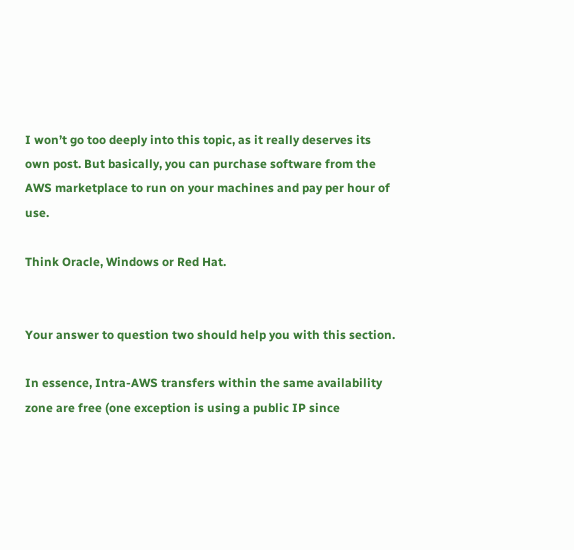I won’t go too deeply into this topic, as it really deserves its own post. But basically, you can purchase software from the AWS marketplace to run on your machines and pay per hour of use.

Think Oracle, Windows or Red Hat.


Your answer to question two should help you with this section.

In essence, Intra-AWS transfers within the same availability zone are free (one exception is using a public IP since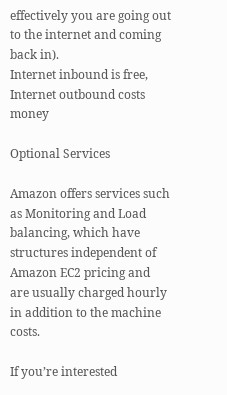effectively you are going out to the internet and coming back in).
Internet inbound is free, Internet outbound costs money

Optional Services

Amazon offers services such as Monitoring and Load balancing, which have structures independent of Amazon EC2 pricing and are usually charged hourly in addition to the machine costs.

If you’re interested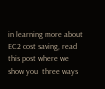in learning more about EC2 cost saving, read this post where we show you  three ways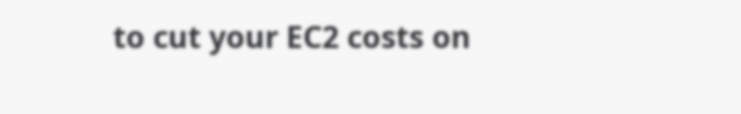to cut your EC2 costs on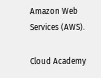Amazon Web Services (AWS).

Cloud Academy